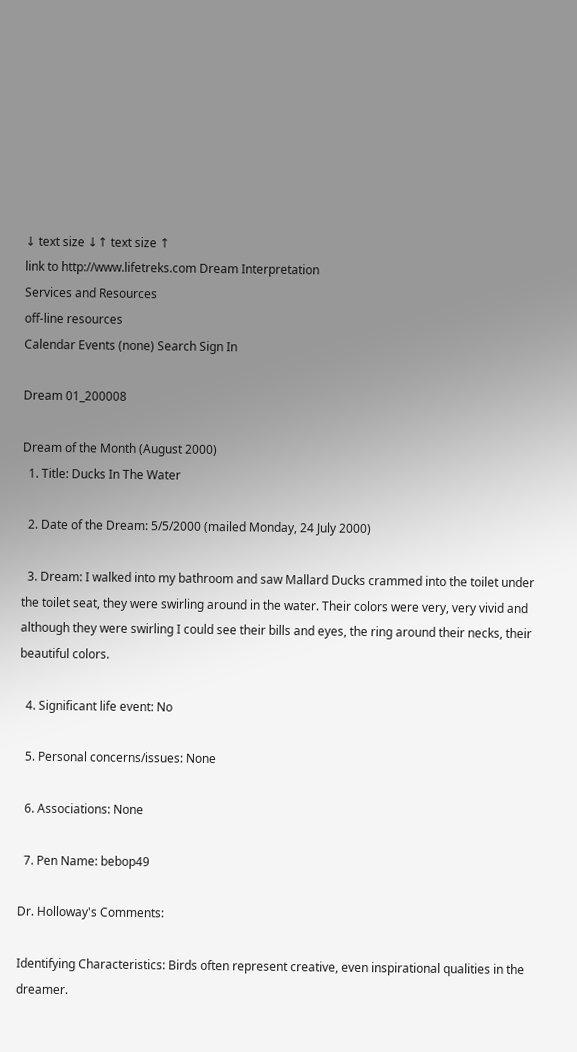↓ text size ↓↑ text size ↑
link to http://www.lifetreks.com Dream Interpretation
Services and Resources
off-line resources
Calendar Events (none) Search Sign In

Dream 01_200008

Dream of the Month (August 2000)
  1. Title: Ducks In The Water

  2. Date of the Dream: 5/5/2000 (mailed Monday, 24 July 2000)

  3. Dream: I walked into my bathroom and saw Mallard Ducks crammed into the toilet under the toilet seat, they were swirling around in the water. Their colors were very, very vivid and although they were swirling I could see their bills and eyes, the ring around their necks, their beautiful colors.

  4. Significant life event: No

  5. Personal concerns/issues: None

  6. Associations: None

  7. Pen Name: bebop49

Dr. Holloway's Comments:

Identifying Characteristics: Birds often represent creative, even inspirational qualities in the dreamer.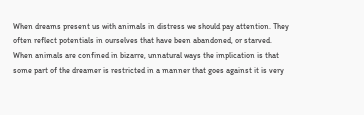When dreams present us with animals in distress we should pay attention. They often reflect potentials in ourselves that have been abandoned, or starved. When animals are confined in bizarre, unnatural ways the implication is that some part of the dreamer is restricted in a manner that goes against it is very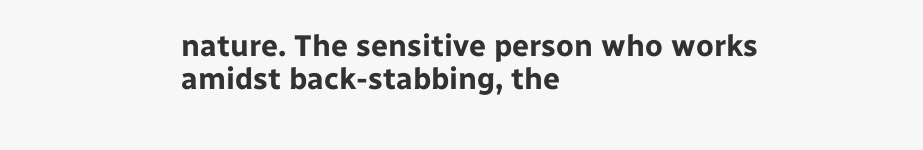nature. The sensitive person who works amidst back-stabbing, the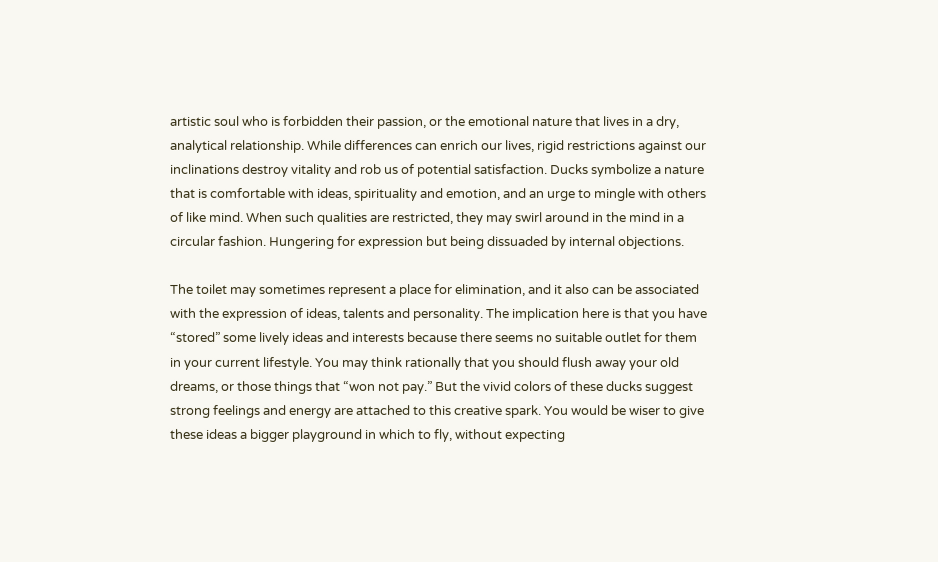artistic soul who is forbidden their passion, or the emotional nature that lives in a dry, analytical relationship. While differences can enrich our lives, rigid restrictions against our inclinations destroy vitality and rob us of potential satisfaction. Ducks symbolize a nature that is comfortable with ideas, spirituality and emotion, and an urge to mingle with others of like mind. When such qualities are restricted, they may swirl around in the mind in a circular fashion. Hungering for expression but being dissuaded by internal objections.

The toilet may sometimes represent a place for elimination, and it also can be associated with the expression of ideas, talents and personality. The implication here is that you have “stored” some lively ideas and interests because there seems no suitable outlet for them in your current lifestyle. You may think rationally that you should flush away your old dreams, or those things that “won not pay.” But the vivid colors of these ducks suggest strong feelings and energy are attached to this creative spark. You would be wiser to give these ideas a bigger playground in which to fly, without expecting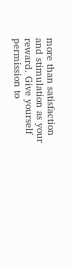more than satisfaction and stimulation as your reward. Give yourself permission to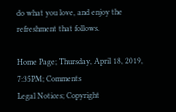do what you love, and enjoy the refreshment that follows.

Home Page; Thursday, April 18, 2019, 7:35PM; Comments
Legal Notices; Copyright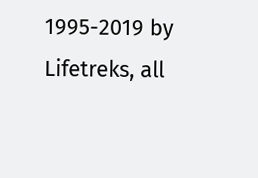1995-2019 by Lifetreks, all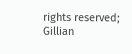rights reserved;
Gillian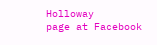Holloway
page at Facebook